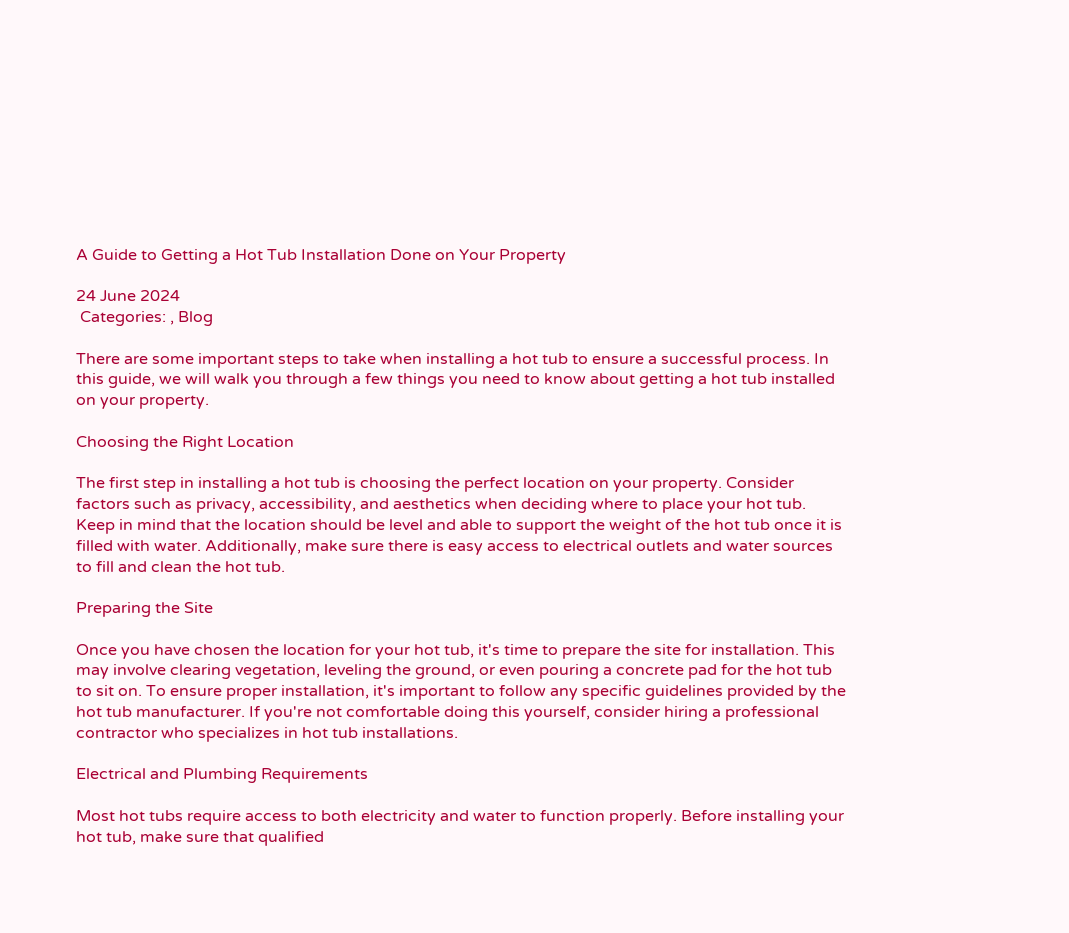A Guide to Getting a Hot Tub Installation Done on Your Property

24 June 2024
 Categories: , Blog

There are some important steps to take when installing a hot tub to ensure a successful process. In this guide, we will walk you through a few things you need to know about getting a hot tub installed on your property.

Choosing the Right Location

The first step in installing a hot tub is choosing the perfect location on your property. Consider factors such as privacy, accessibility, and aesthetics when deciding where to place your hot tub. Keep in mind that the location should be level and able to support the weight of the hot tub once it is filled with water. Additionally, make sure there is easy access to electrical outlets and water sources to fill and clean the hot tub.

Preparing the Site

Once you have chosen the location for your hot tub, it's time to prepare the site for installation. This may involve clearing vegetation, leveling the ground, or even pouring a concrete pad for the hot tub to sit on. To ensure proper installation, it's important to follow any specific guidelines provided by the hot tub manufacturer. If you're not comfortable doing this yourself, consider hiring a professional contractor who specializes in hot tub installations.

Electrical and Plumbing Requirements

Most hot tubs require access to both electricity and water to function properly. Before installing your hot tub, make sure that qualified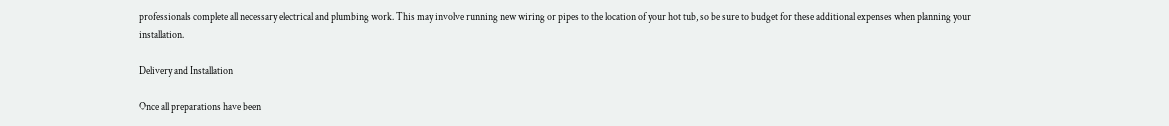professionals complete all necessary electrical and plumbing work. This may involve running new wiring or pipes to the location of your hot tub, so be sure to budget for these additional expenses when planning your installation.

Delivery and Installation

Once all preparations have been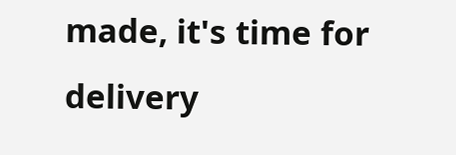made, it's time for delivery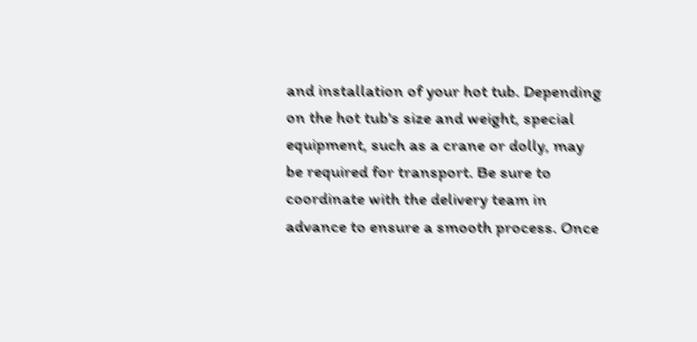and installation of your hot tub. Depending on the hot tub's size and weight, special equipment, such as a crane or dolly, may be required for transport. Be sure to coordinate with the delivery team in advance to ensure a smooth process. Once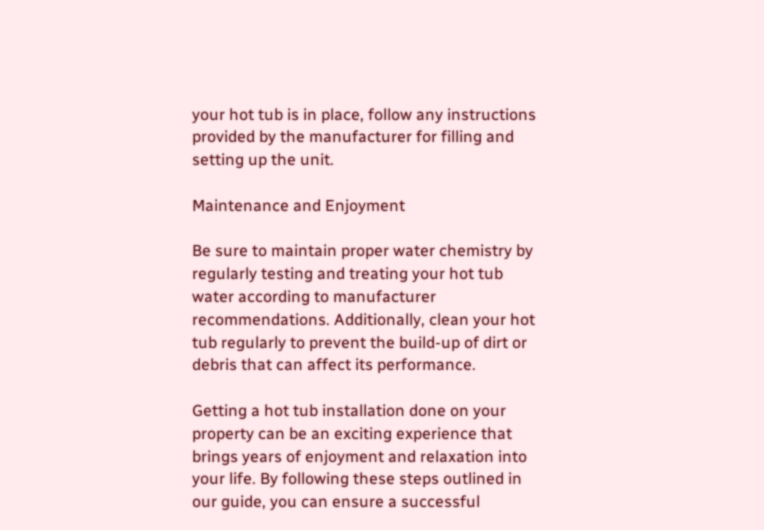your hot tub is in place, follow any instructions provided by the manufacturer for filling and setting up the unit.

Maintenance and Enjoyment

Be sure to maintain proper water chemistry by regularly testing and treating your hot tub water according to manufacturer recommendations. Additionally, clean your hot tub regularly to prevent the build-up of dirt or debris that can affect its performance.

Getting a hot tub installation done on your property can be an exciting experience that brings years of enjoyment and relaxation into your life. By following these steps outlined in our guide, you can ensure a successful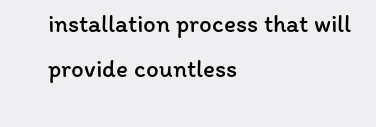installation process that will provide countless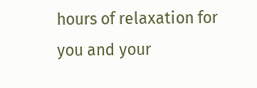hours of relaxation for you and your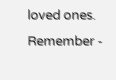loved ones. Remember -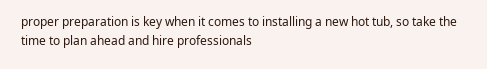proper preparation is key when it comes to installing a new hot tub, so take the time to plan ahead and hire professionals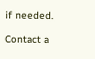if needed.

Contact a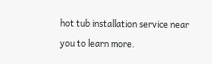hot tub installation service near you to learn more.